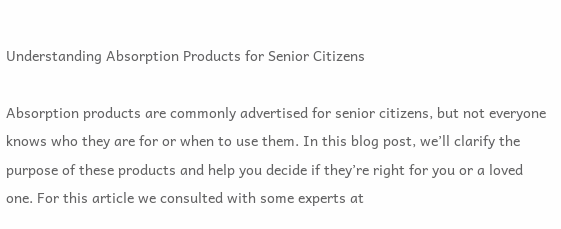Understanding Absorption Products for Senior Citizens

Absorption products are commonly advertised for senior citizens, but not everyone knows who they are for or when to use them. In this blog post, we’ll clarify the purpose of these products and help you decide if they’re right for you or a loved one. For this article we consulted with some experts at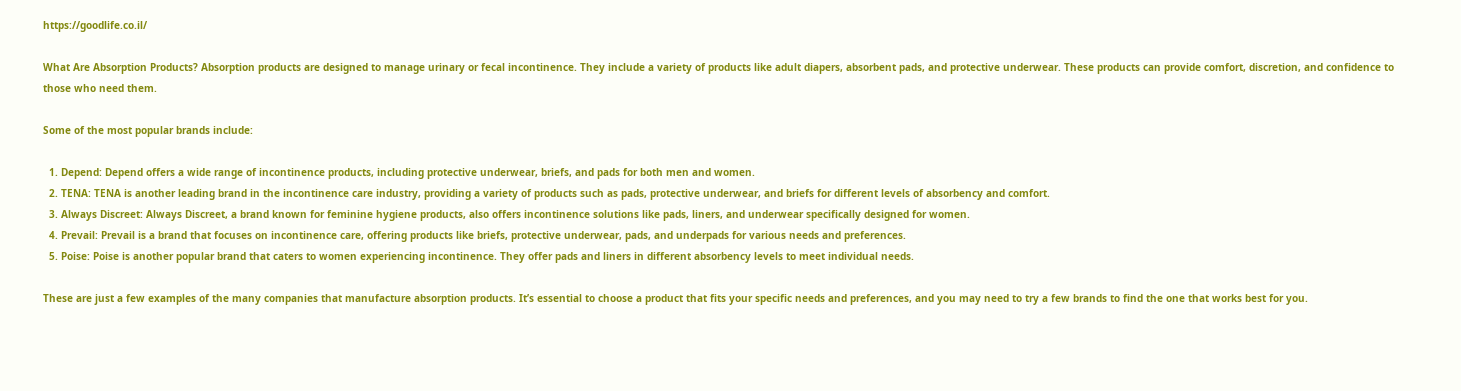https://goodlife.co.il/

What Are Absorption Products? Absorption products are designed to manage urinary or fecal incontinence. They include a variety of products like adult diapers, absorbent pads, and protective underwear. These products can provide comfort, discretion, and confidence to those who need them.

Some of the most popular brands include:

  1. Depend: Depend offers a wide range of incontinence products, including protective underwear, briefs, and pads for both men and women.
  2. TENA: TENA is another leading brand in the incontinence care industry, providing a variety of products such as pads, protective underwear, and briefs for different levels of absorbency and comfort.
  3. Always Discreet: Always Discreet, a brand known for feminine hygiene products, also offers incontinence solutions like pads, liners, and underwear specifically designed for women.
  4. Prevail: Prevail is a brand that focuses on incontinence care, offering products like briefs, protective underwear, pads, and underpads for various needs and preferences.
  5. Poise: Poise is another popular brand that caters to women experiencing incontinence. They offer pads and liners in different absorbency levels to meet individual needs.

These are just a few examples of the many companies that manufacture absorption products. It’s essential to choose a product that fits your specific needs and preferences, and you may need to try a few brands to find the one that works best for you.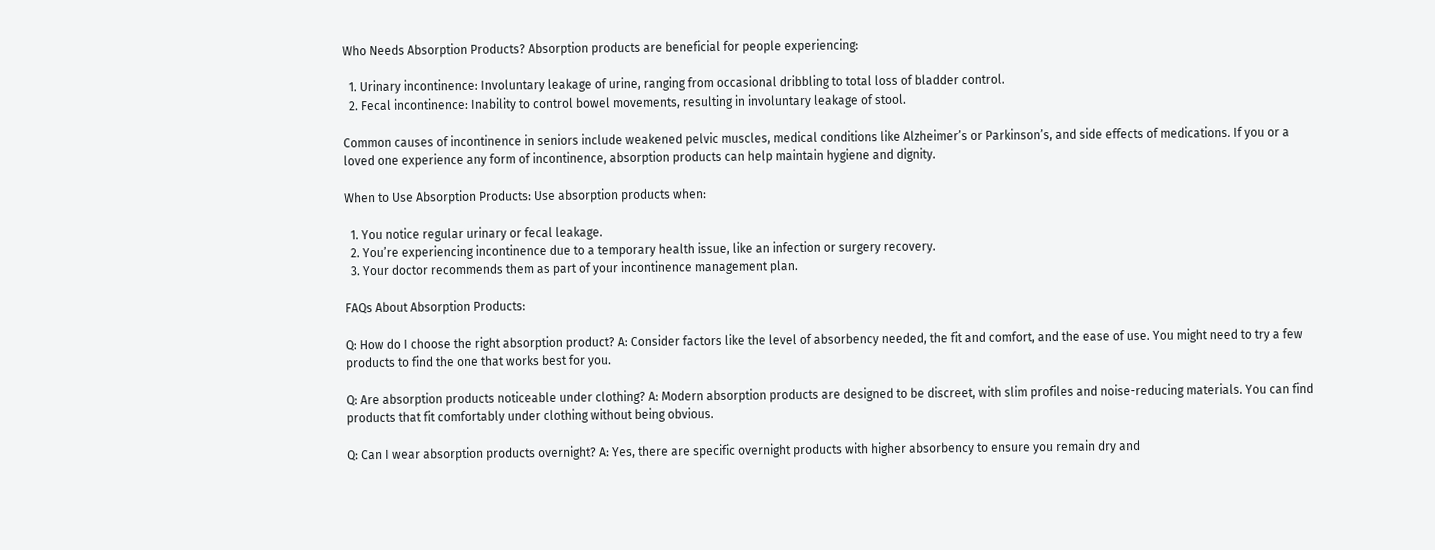Who Needs Absorption Products? Absorption products are beneficial for people experiencing:

  1. Urinary incontinence: Involuntary leakage of urine, ranging from occasional dribbling to total loss of bladder control.
  2. Fecal incontinence: Inability to control bowel movements, resulting in involuntary leakage of stool.

Common causes of incontinence in seniors include weakened pelvic muscles, medical conditions like Alzheimer’s or Parkinson’s, and side effects of medications. If you or a loved one experience any form of incontinence, absorption products can help maintain hygiene and dignity.

When to Use Absorption Products: Use absorption products when:

  1. You notice regular urinary or fecal leakage.
  2. You’re experiencing incontinence due to a temporary health issue, like an infection or surgery recovery.
  3. Your doctor recommends them as part of your incontinence management plan.

FAQs About Absorption Products:

Q: How do I choose the right absorption product? A: Consider factors like the level of absorbency needed, the fit and comfort, and the ease of use. You might need to try a few products to find the one that works best for you.

Q: Are absorption products noticeable under clothing? A: Modern absorption products are designed to be discreet, with slim profiles and noise-reducing materials. You can find products that fit comfortably under clothing without being obvious.

Q: Can I wear absorption products overnight? A: Yes, there are specific overnight products with higher absorbency to ensure you remain dry and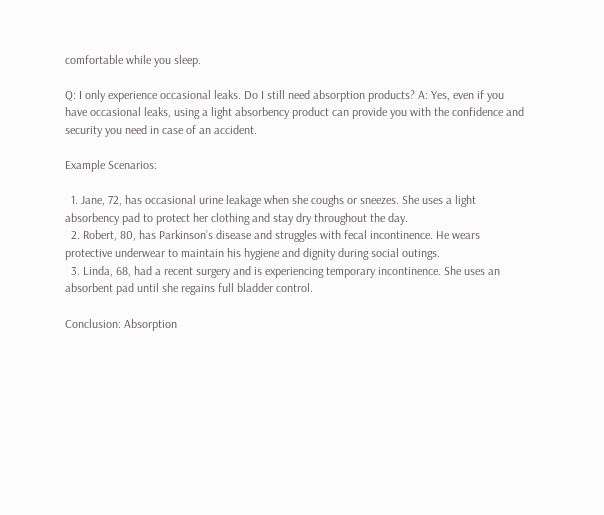comfortable while you sleep.

Q: I only experience occasional leaks. Do I still need absorption products? A: Yes, even if you have occasional leaks, using a light absorbency product can provide you with the confidence and security you need in case of an accident.

Example Scenarios:

  1. Jane, 72, has occasional urine leakage when she coughs or sneezes. She uses a light absorbency pad to protect her clothing and stay dry throughout the day.
  2. Robert, 80, has Parkinson’s disease and struggles with fecal incontinence. He wears protective underwear to maintain his hygiene and dignity during social outings.
  3. Linda, 68, had a recent surgery and is experiencing temporary incontinence. She uses an absorbent pad until she regains full bladder control.

Conclusion: Absorption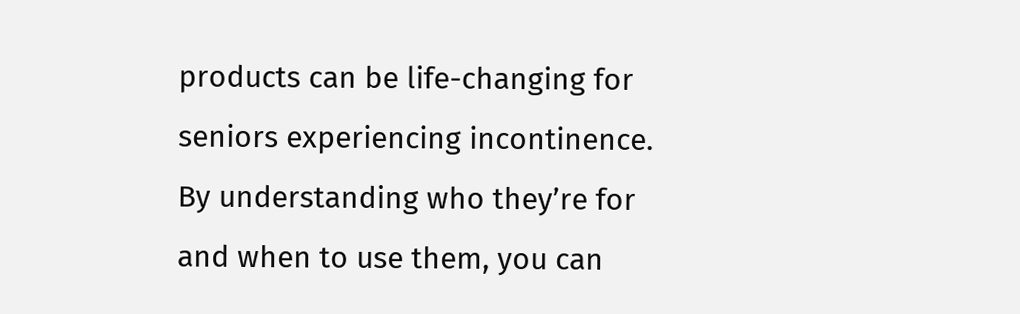products can be life-changing for seniors experiencing incontinence. By understanding who they’re for and when to use them, you can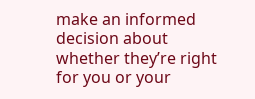make an informed decision about whether they’re right for you or your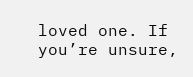loved one. If you’re unsure,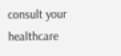consult your healthcare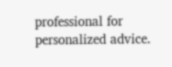professional for personalized advice.